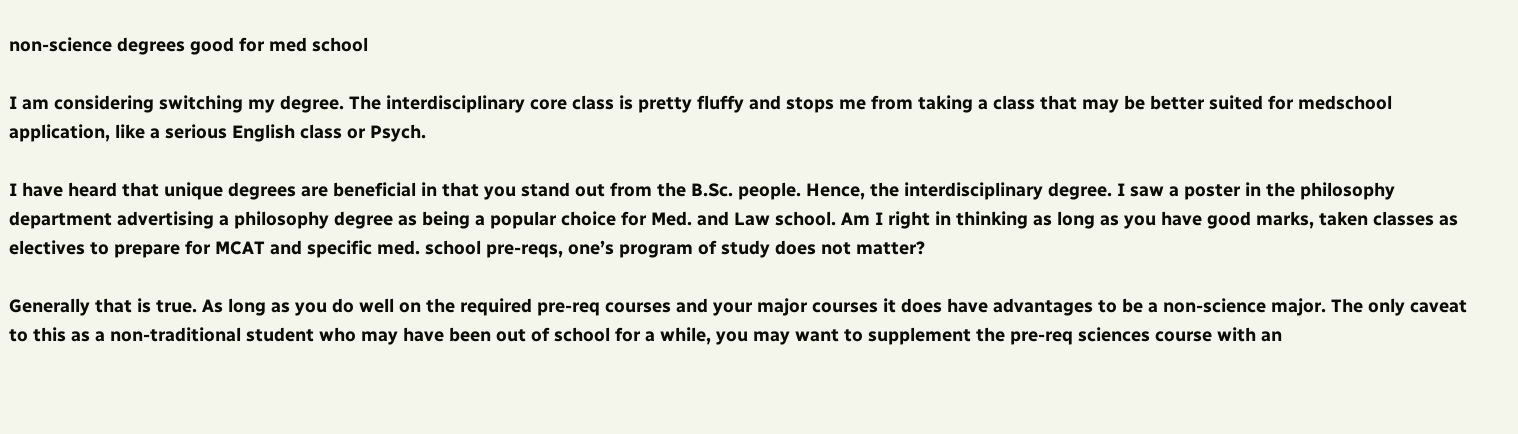non-science degrees good for med school

I am considering switching my degree. The interdisciplinary core class is pretty fluffy and stops me from taking a class that may be better suited for medschool application, like a serious English class or Psych.

I have heard that unique degrees are beneficial in that you stand out from the B.Sc. people. Hence, the interdisciplinary degree. I saw a poster in the philosophy department advertising a philosophy degree as being a popular choice for Med. and Law school. Am I right in thinking as long as you have good marks, taken classes as electives to prepare for MCAT and specific med. school pre-reqs, one’s program of study does not matter?

Generally that is true. As long as you do well on the required pre-req courses and your major courses it does have advantages to be a non-science major. The only caveat to this as a non-traditional student who may have been out of school for a while, you may want to supplement the pre-req sciences course with an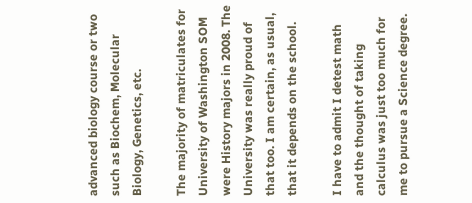advanced biology course or two such as Biochem, Molecular Biology, Genetics, etc.

The majority of matriculates for University of Washington SOM were History majors in 2008. The University was really proud of that too. I am certain, as usual, that it depends on the school.

I have to admit I detest math and the thought of taking calculus was just too much for me to pursue a Science degree.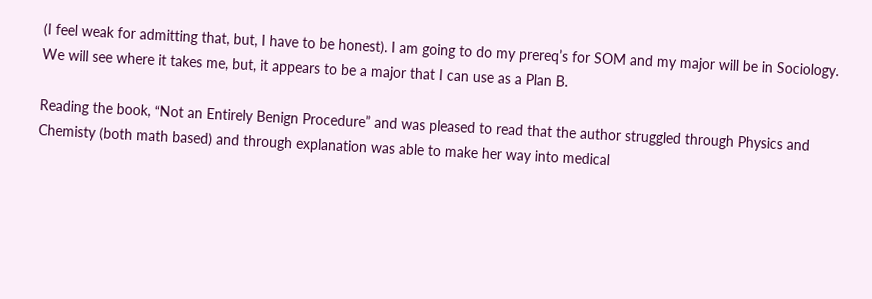(I feel weak for admitting that, but, I have to be honest). I am going to do my prereq’s for SOM and my major will be in Sociology. We will see where it takes me, but, it appears to be a major that I can use as a Plan B.

Reading the book, “Not an Entirely Benign Procedure” and was pleased to read that the author struggled through Physics and Chemisty (both math based) and through explanation was able to make her way into medical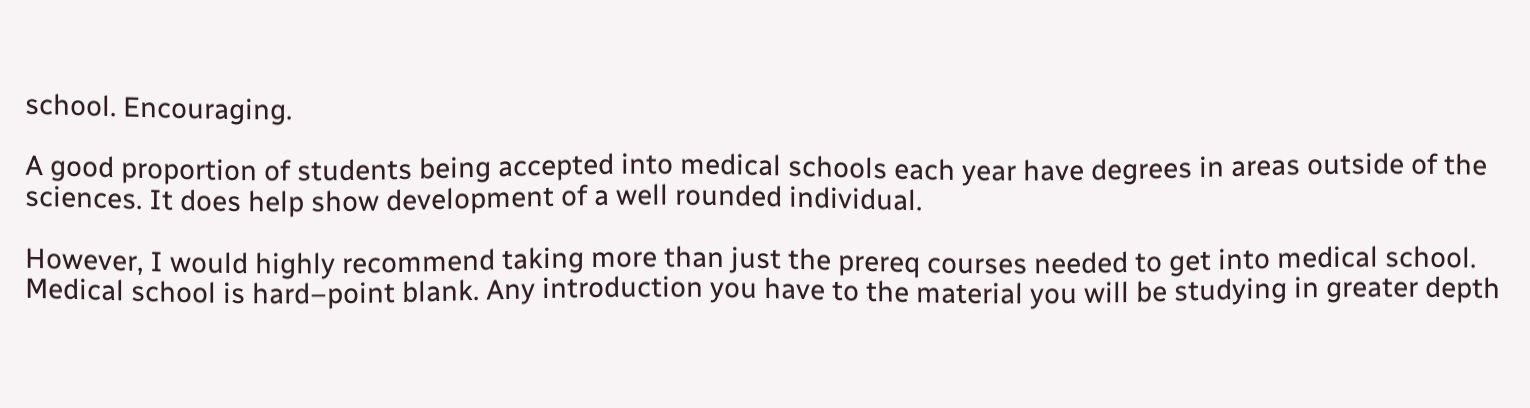school. Encouraging.

A good proportion of students being accepted into medical schools each year have degrees in areas outside of the sciences. It does help show development of a well rounded individual.

However, I would highly recommend taking more than just the prereq courses needed to get into medical school. Medical school is hard–point blank. Any introduction you have to the material you will be studying in greater depth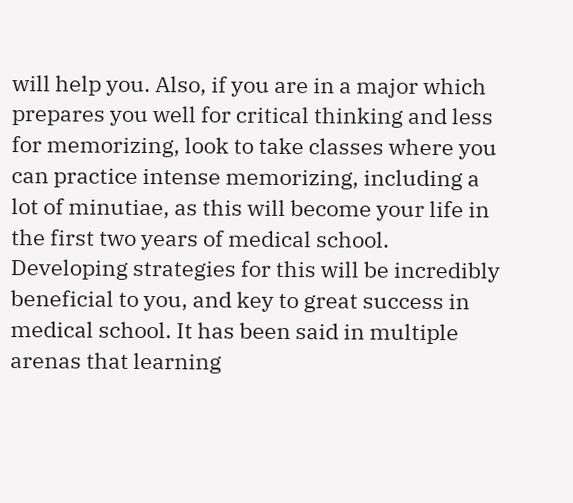will help you. Also, if you are in a major which prepares you well for critical thinking and less for memorizing, look to take classes where you can practice intense memorizing, including a lot of minutiae, as this will become your life in the first two years of medical school. Developing strategies for this will be incredibly beneficial to you, and key to great success in medical school. It has been said in multiple arenas that learning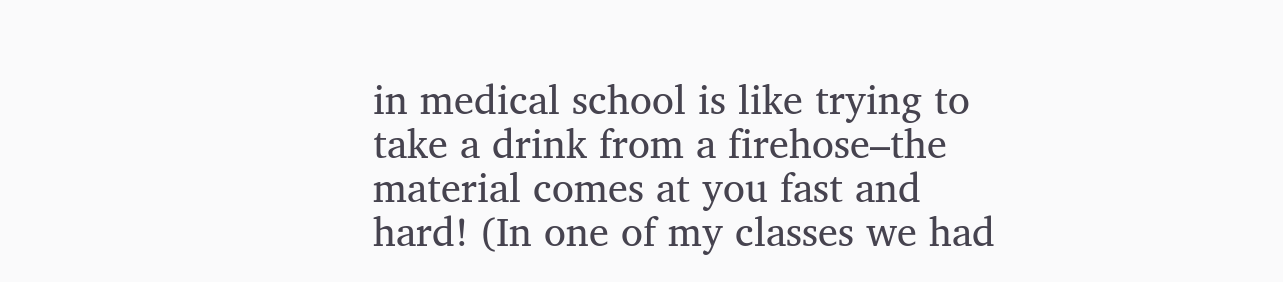in medical school is like trying to take a drink from a firehose–the material comes at you fast and hard! (In one of my classes we had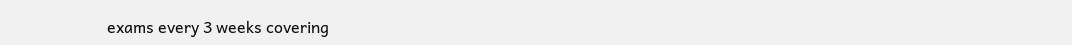exams every 3 weeks covering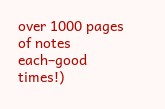over 1000 pages of notes each–good times!)